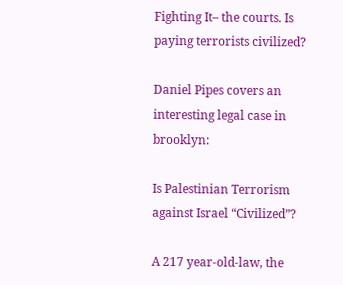Fighting It– the courts. Is paying terrorists civilized?

Daniel Pipes covers an interesting legal case in brooklyn:

Is Palestinian Terrorism against Israel “Civilized”?

A 217 year-old-law, the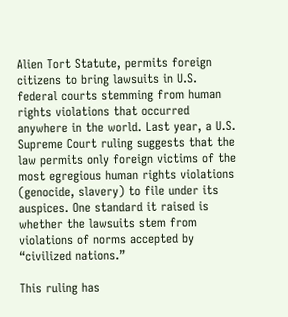Alien Tort Statute, permits foreign citizens to bring lawsuits in U.S. federal courts stemming from human rights violations that occurred anywhere in the world. Last year, a U.S. Supreme Court ruling suggests that the law permits only foreign victims of the most egregious human rights violations (genocide, slavery) to file under its auspices. One standard it raised is whether the lawsuits stem from violations of norms accepted by “civilized nations.”

This ruling has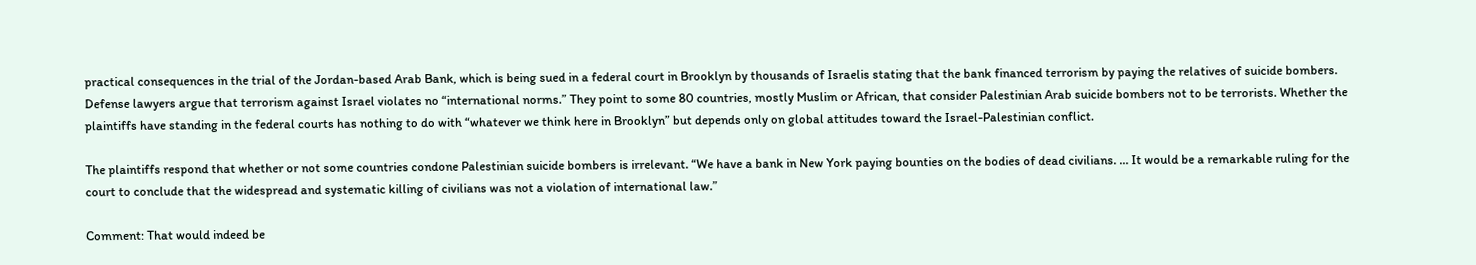practical consequences in the trial of the Jordan-based Arab Bank, which is being sued in a federal court in Brooklyn by thousands of Israelis stating that the bank financed terrorism by paying the relatives of suicide bombers. Defense lawyers argue that terrorism against Israel violates no “international norms.” They point to some 80 countries, mostly Muslim or African, that consider Palestinian Arab suicide bombers not to be terrorists. Whether the plaintiffs have standing in the federal courts has nothing to do with “whatever we think here in Brooklyn” but depends only on global attitudes toward the Israel-Palestinian conflict.

The plaintiffs respond that whether or not some countries condone Palestinian suicide bombers is irrelevant. “We have a bank in New York paying bounties on the bodies of dead civilians. … It would be a remarkable ruling for the court to conclude that the widespread and systematic killing of civilians was not a violation of international law.”

Comment: That would indeed be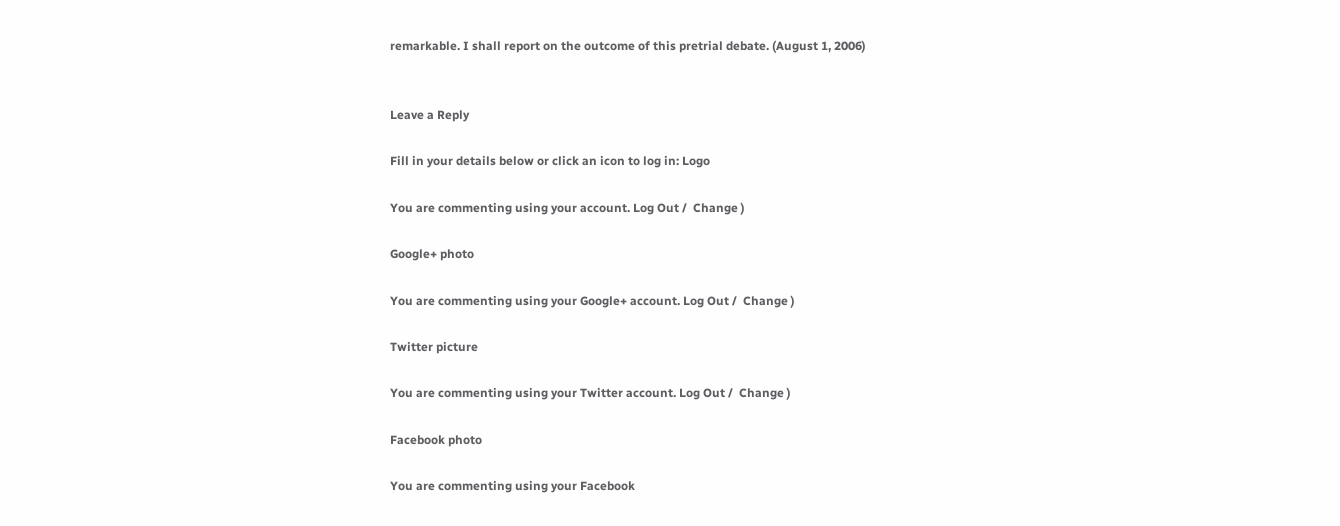remarkable. I shall report on the outcome of this pretrial debate. (August 1, 2006)


Leave a Reply

Fill in your details below or click an icon to log in: Logo

You are commenting using your account. Log Out /  Change )

Google+ photo

You are commenting using your Google+ account. Log Out /  Change )

Twitter picture

You are commenting using your Twitter account. Log Out /  Change )

Facebook photo

You are commenting using your Facebook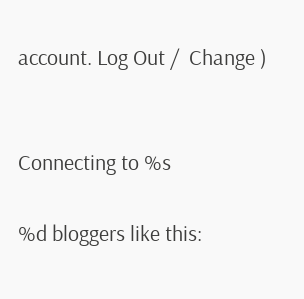account. Log Out /  Change )


Connecting to %s

%d bloggers like this: